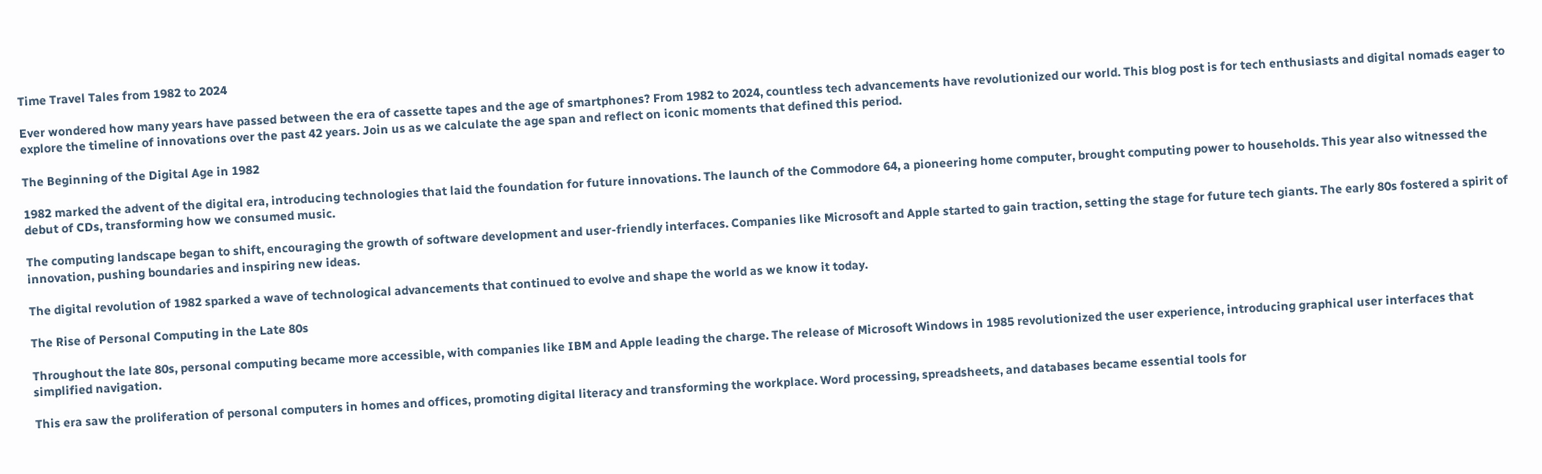Time Travel Tales from 1982 to 2024

Ever wondered how many years have passed between the era of cassette tapes and the age of smartphones? From 1982 to 2024, countless tech advancements have revolutionized our world. This blog post is for tech enthusiasts and digital nomads eager to explore the timeline of innovations over the past 42 years. Join us as we calculate the age span and reflect on iconic moments that defined this period.

The Beginning of the Digital Age in 1982

1982 marked the advent of the digital era, introducing technologies that laid the foundation for future innovations. The launch of the Commodore 64, a pioneering home computer, brought computing power to households. This year also witnessed the debut of CDs, transforming how we consumed music.

The computing landscape began to shift, encouraging the growth of software development and user-friendly interfaces. Companies like Microsoft and Apple started to gain traction, setting the stage for future tech giants. The early 80s fostered a spirit of innovation, pushing boundaries and inspiring new ideas.

The digital revolution of 1982 sparked a wave of technological advancements that continued to evolve and shape the world as we know it today.

The Rise of Personal Computing in the Late 80s

Throughout the late 80s, personal computing became more accessible, with companies like IBM and Apple leading the charge. The release of Microsoft Windows in 1985 revolutionized the user experience, introducing graphical user interfaces that simplified navigation.

This era saw the proliferation of personal computers in homes and offices, promoting digital literacy and transforming the workplace. Word processing, spreadsheets, and databases became essential tools for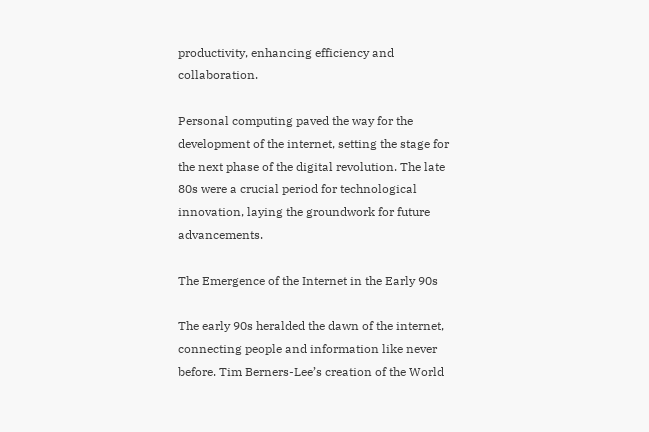productivity, enhancing efficiency and collaboration.

Personal computing paved the way for the development of the internet, setting the stage for the next phase of the digital revolution. The late 80s were a crucial period for technological innovation, laying the groundwork for future advancements.

The Emergence of the Internet in the Early 90s

The early 90s heralded the dawn of the internet, connecting people and information like never before. Tim Berners-Lee’s creation of the World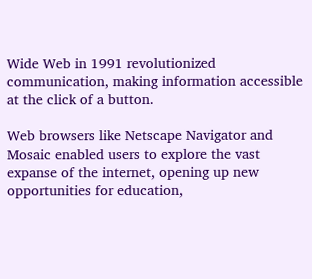Wide Web in 1991 revolutionized communication, making information accessible at the click of a button.

Web browsers like Netscape Navigator and Mosaic enabled users to explore the vast expanse of the internet, opening up new opportunities for education,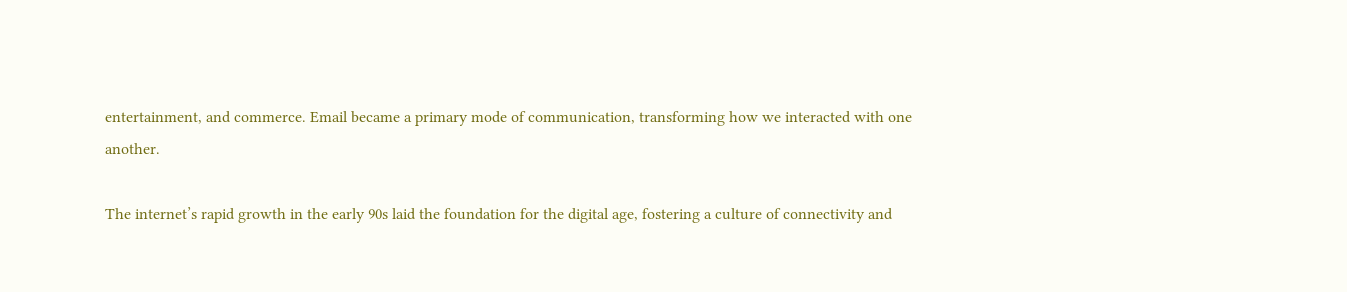entertainment, and commerce. Email became a primary mode of communication, transforming how we interacted with one another.

The internet’s rapid growth in the early 90s laid the foundation for the digital age, fostering a culture of connectivity and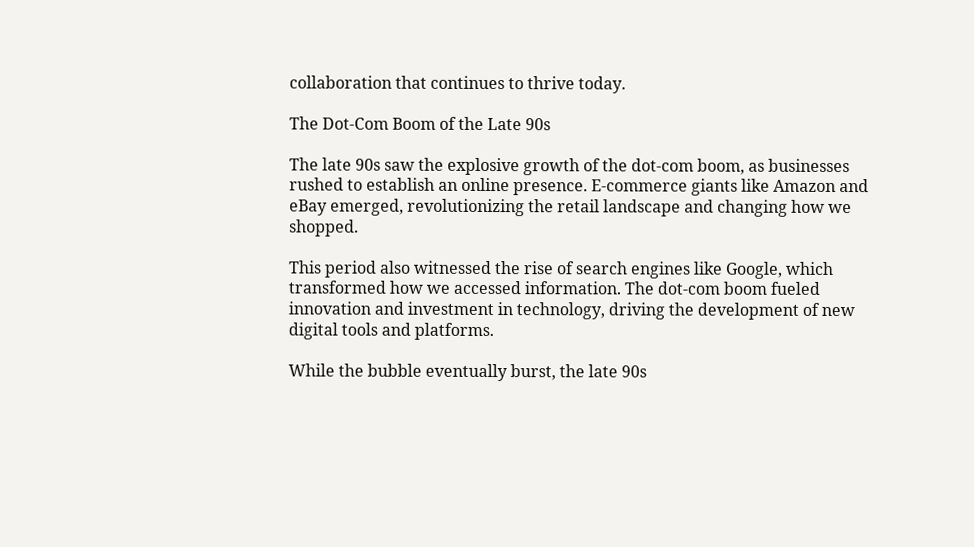collaboration that continues to thrive today.

The Dot-Com Boom of the Late 90s

The late 90s saw the explosive growth of the dot-com boom, as businesses rushed to establish an online presence. E-commerce giants like Amazon and eBay emerged, revolutionizing the retail landscape and changing how we shopped.

This period also witnessed the rise of search engines like Google, which transformed how we accessed information. The dot-com boom fueled innovation and investment in technology, driving the development of new digital tools and platforms.

While the bubble eventually burst, the late 90s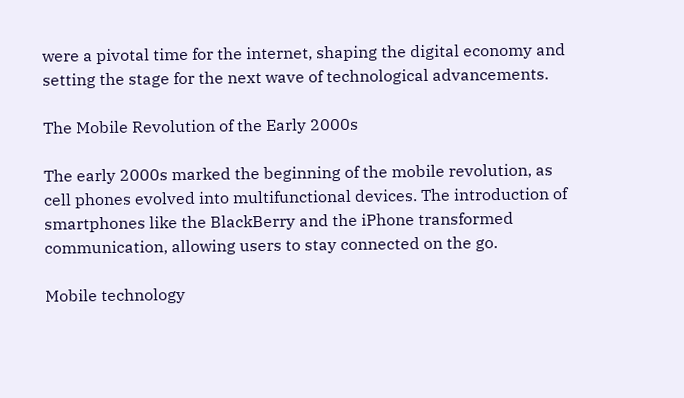were a pivotal time for the internet, shaping the digital economy and setting the stage for the next wave of technological advancements.

The Mobile Revolution of the Early 2000s

The early 2000s marked the beginning of the mobile revolution, as cell phones evolved into multifunctional devices. The introduction of smartphones like the BlackBerry and the iPhone transformed communication, allowing users to stay connected on the go.

Mobile technology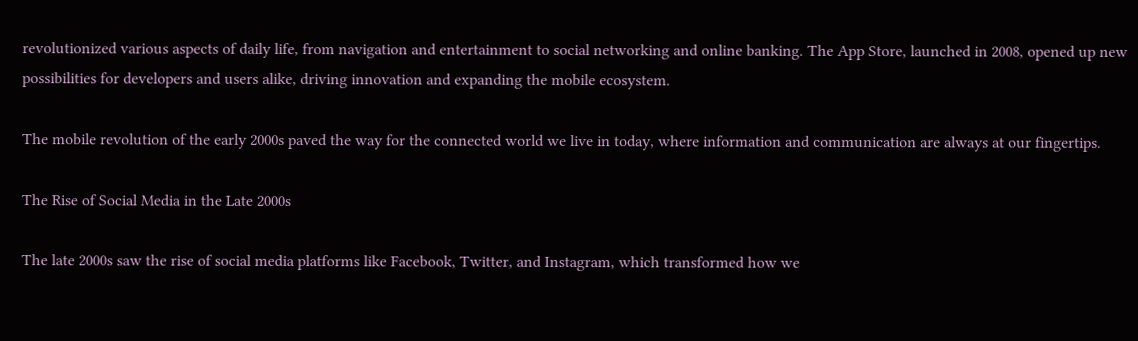revolutionized various aspects of daily life, from navigation and entertainment to social networking and online banking. The App Store, launched in 2008, opened up new possibilities for developers and users alike, driving innovation and expanding the mobile ecosystem.

The mobile revolution of the early 2000s paved the way for the connected world we live in today, where information and communication are always at our fingertips.

The Rise of Social Media in the Late 2000s

The late 2000s saw the rise of social media platforms like Facebook, Twitter, and Instagram, which transformed how we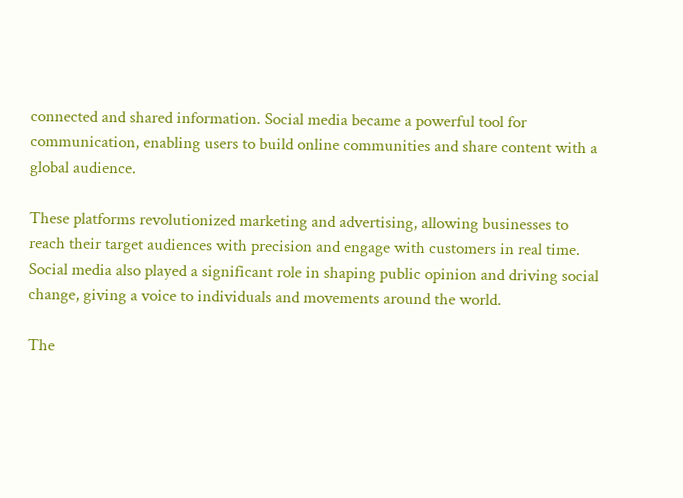connected and shared information. Social media became a powerful tool for communication, enabling users to build online communities and share content with a global audience.

These platforms revolutionized marketing and advertising, allowing businesses to reach their target audiences with precision and engage with customers in real time. Social media also played a significant role in shaping public opinion and driving social change, giving a voice to individuals and movements around the world.

The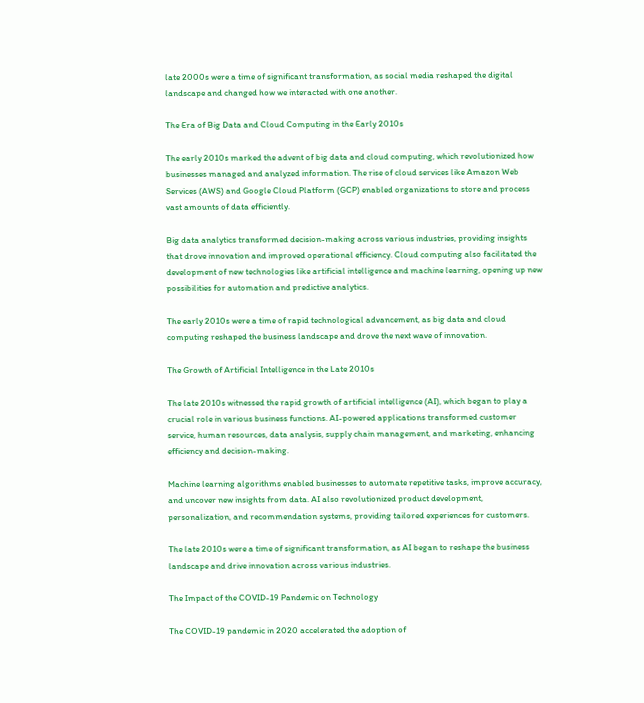late 2000s were a time of significant transformation, as social media reshaped the digital landscape and changed how we interacted with one another.

The Era of Big Data and Cloud Computing in the Early 2010s

The early 2010s marked the advent of big data and cloud computing, which revolutionized how businesses managed and analyzed information. The rise of cloud services like Amazon Web Services (AWS) and Google Cloud Platform (GCP) enabled organizations to store and process vast amounts of data efficiently.

Big data analytics transformed decision-making across various industries, providing insights that drove innovation and improved operational efficiency. Cloud computing also facilitated the development of new technologies like artificial intelligence and machine learning, opening up new possibilities for automation and predictive analytics.

The early 2010s were a time of rapid technological advancement, as big data and cloud computing reshaped the business landscape and drove the next wave of innovation.

The Growth of Artificial Intelligence in the Late 2010s

The late 2010s witnessed the rapid growth of artificial intelligence (AI), which began to play a crucial role in various business functions. AI-powered applications transformed customer service, human resources, data analysis, supply chain management, and marketing, enhancing efficiency and decision-making.

Machine learning algorithms enabled businesses to automate repetitive tasks, improve accuracy, and uncover new insights from data. AI also revolutionized product development, personalization, and recommendation systems, providing tailored experiences for customers.

The late 2010s were a time of significant transformation, as AI began to reshape the business landscape and drive innovation across various industries.

The Impact of the COVID-19 Pandemic on Technology

The COVID-19 pandemic in 2020 accelerated the adoption of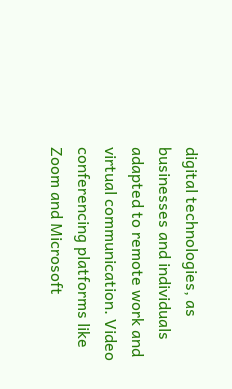digital technologies, as businesses and individuals adapted to remote work and virtual communication. Video conferencing platforms like Zoom and Microsoft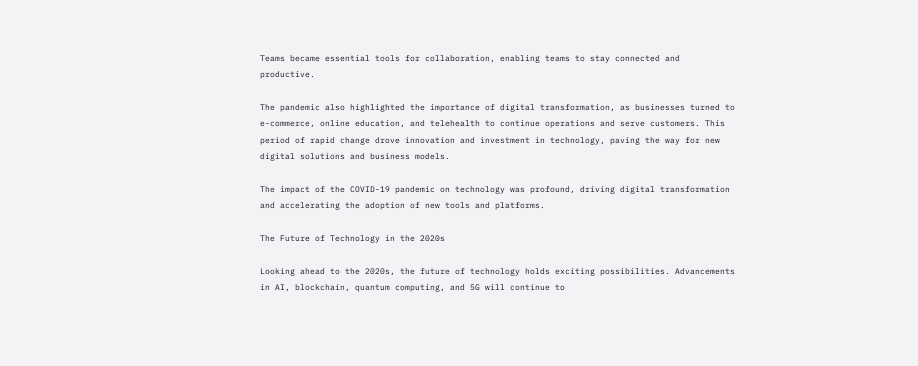Teams became essential tools for collaboration, enabling teams to stay connected and productive.

The pandemic also highlighted the importance of digital transformation, as businesses turned to e-commerce, online education, and telehealth to continue operations and serve customers. This period of rapid change drove innovation and investment in technology, paving the way for new digital solutions and business models.

The impact of the COVID-19 pandemic on technology was profound, driving digital transformation and accelerating the adoption of new tools and platforms.

The Future of Technology in the 2020s

Looking ahead to the 2020s, the future of technology holds exciting possibilities. Advancements in AI, blockchain, quantum computing, and 5G will continue to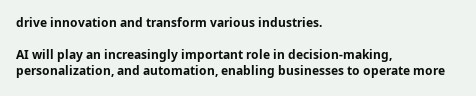drive innovation and transform various industries.

AI will play an increasingly important role in decision-making, personalization, and automation, enabling businesses to operate more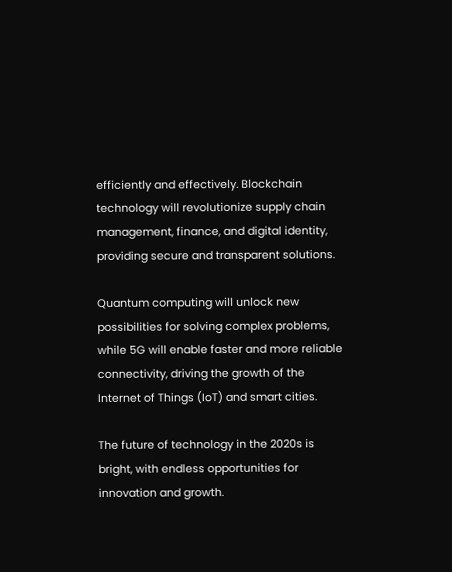efficiently and effectively. Blockchain technology will revolutionize supply chain management, finance, and digital identity, providing secure and transparent solutions.

Quantum computing will unlock new possibilities for solving complex problems, while 5G will enable faster and more reliable connectivity, driving the growth of the Internet of Things (IoT) and smart cities.

The future of technology in the 2020s is bright, with endless opportunities for innovation and growth.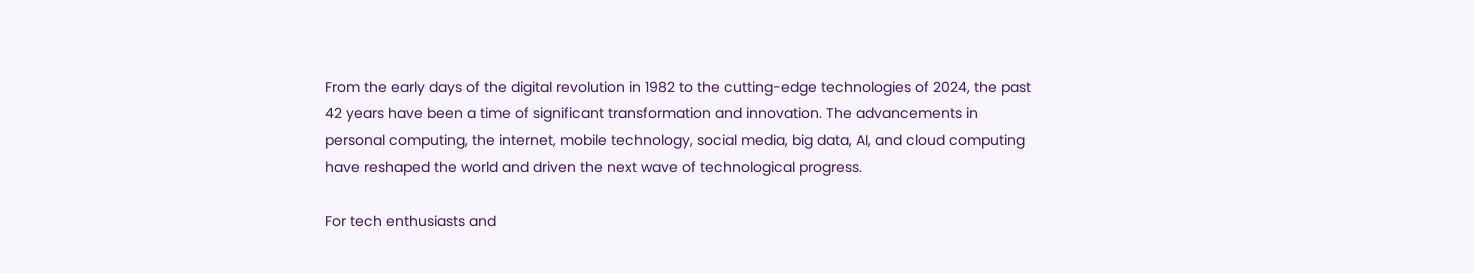From the early days of the digital revolution in 1982 to the cutting-edge technologies of 2024, the past 42 years have been a time of significant transformation and innovation. The advancements in personal computing, the internet, mobile technology, social media, big data, AI, and cloud computing have reshaped the world and driven the next wave of technological progress.

For tech enthusiasts and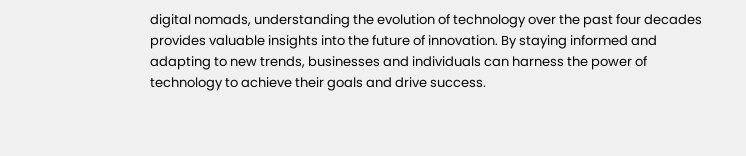digital nomads, understanding the evolution of technology over the past four decades provides valuable insights into the future of innovation. By staying informed and adapting to new trends, businesses and individuals can harness the power of technology to achieve their goals and drive success.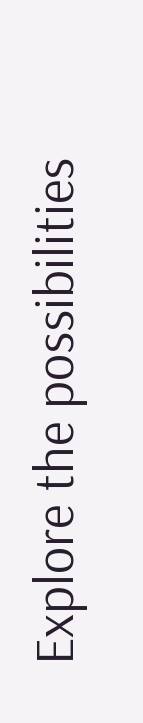Explore the possibilities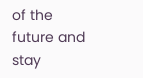of the future and stay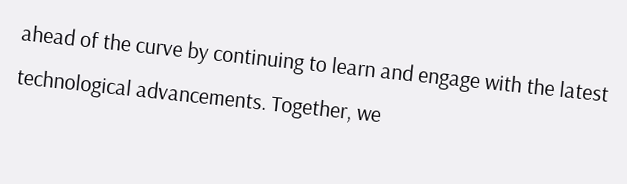ahead of the curve by continuing to learn and engage with the latest technological advancements. Together, we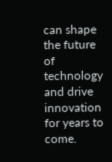can shape the future of technology and drive innovation for years to come.